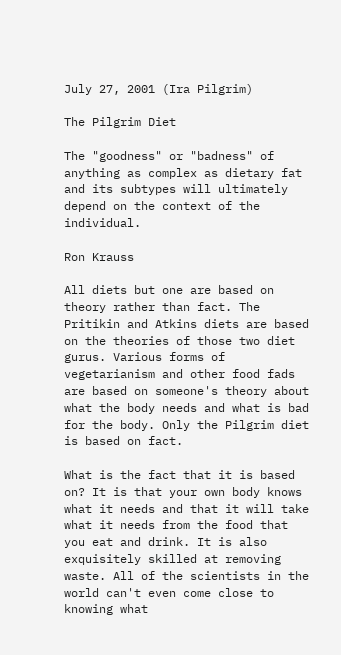July 27, 2001 (Ira Pilgrim)

The Pilgrim Diet

The "goodness" or "badness" of anything as complex as dietary fat and its subtypes will ultimately depend on the context of the individual.

Ron Krauss

All diets but one are based on theory rather than fact. The Pritikin and Atkins diets are based on the theories of those two diet gurus. Various forms of vegetarianism and other food fads are based on someone's theory about what the body needs and what is bad for the body. Only the Pilgrim diet is based on fact.

What is the fact that it is based on? It is that your own body knows what it needs and that it will take what it needs from the food that you eat and drink. It is also exquisitely skilled at removing waste. All of the scientists in the world can't even come close to knowing what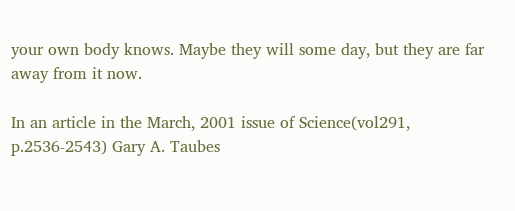your own body knows. Maybe they will some day, but they are far away from it now.

In an article in the March, 2001 issue of Science(vol291, p.2536-2543) Gary A. Taubes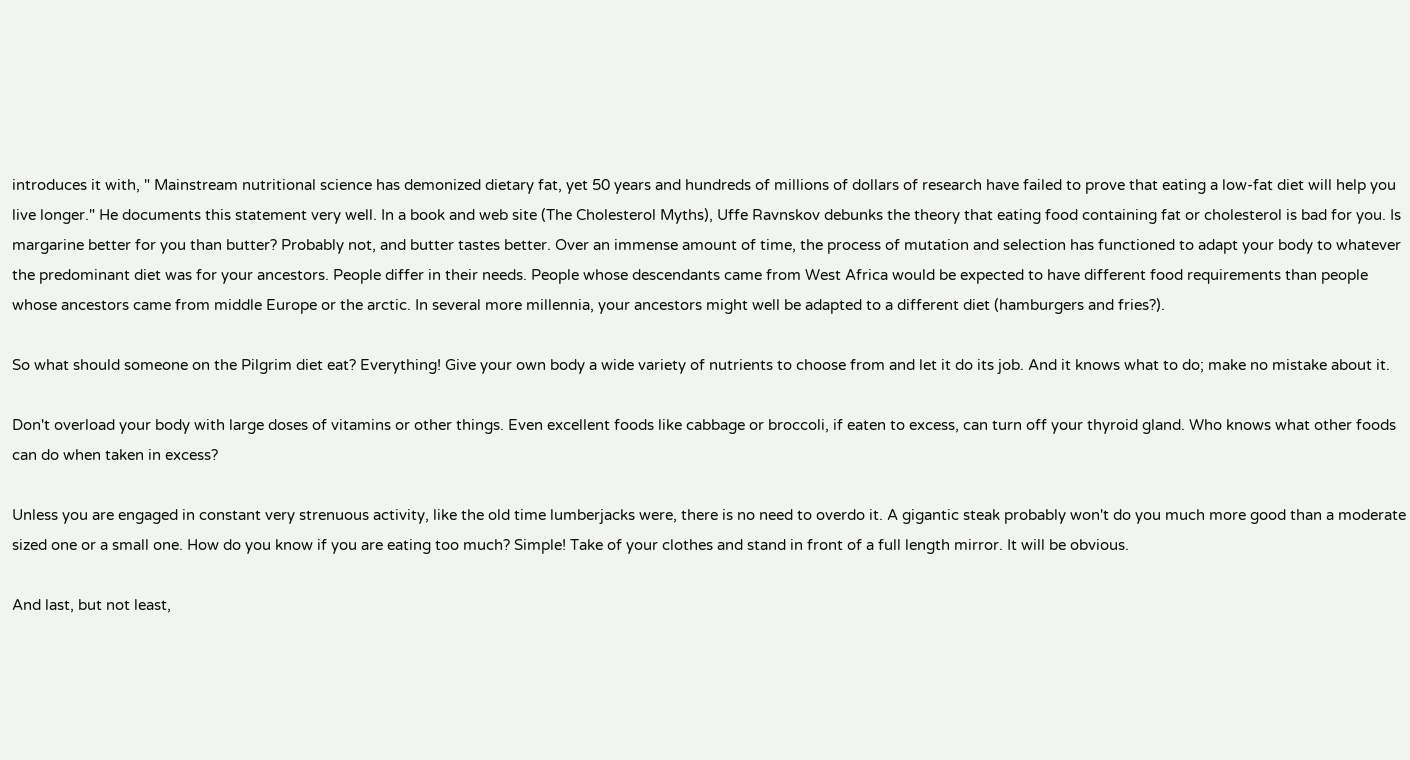introduces it with, " Mainstream nutritional science has demonized dietary fat, yet 50 years and hundreds of millions of dollars of research have failed to prove that eating a low-fat diet will help you live longer." He documents this statement very well. In a book and web site (The Cholesterol Myths), Uffe Ravnskov debunks the theory that eating food containing fat or cholesterol is bad for you. Is margarine better for you than butter? Probably not, and butter tastes better. Over an immense amount of time, the process of mutation and selection has functioned to adapt your body to whatever the predominant diet was for your ancestors. People differ in their needs. People whose descendants came from West Africa would be expected to have different food requirements than people whose ancestors came from middle Europe or the arctic. In several more millennia, your ancestors might well be adapted to a different diet (hamburgers and fries?).

So what should someone on the Pilgrim diet eat? Everything! Give your own body a wide variety of nutrients to choose from and let it do its job. And it knows what to do; make no mistake about it.

Don't overload your body with large doses of vitamins or other things. Even excellent foods like cabbage or broccoli, if eaten to excess, can turn off your thyroid gland. Who knows what other foods can do when taken in excess?

Unless you are engaged in constant very strenuous activity, like the old time lumberjacks were, there is no need to overdo it. A gigantic steak probably won't do you much more good than a moderate sized one or a small one. How do you know if you are eating too much? Simple! Take of your clothes and stand in front of a full length mirror. It will be obvious.

And last, but not least,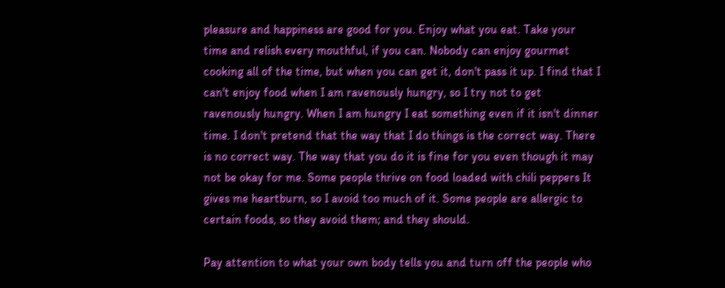pleasure and happiness are good for you. Enjoy what you eat. Take your time and relish every mouthful, if you can. Nobody can enjoy gourmet cooking all of the time, but when you can get it, don't pass it up. I find that I can't enjoy food when I am ravenously hungry, so I try not to get ravenously hungry. When I am hungry I eat something even if it isn't dinner time. I don't pretend that the way that I do things is the correct way. There is no correct way. The way that you do it is fine for you even though it may not be okay for me. Some people thrive on food loaded with chili peppers It gives me heartburn, so I avoid too much of it. Some people are allergic to certain foods, so they avoid them; and they should.

Pay attention to what your own body tells you and turn off the people who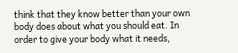think that they know better than your own body does about what you should eat. In order to give your body what it needs,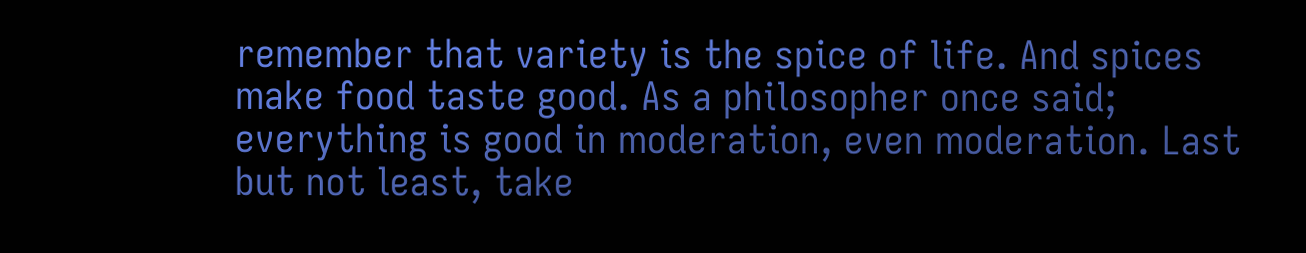remember that variety is the spice of life. And spices make food taste good. As a philosopher once said; everything is good in moderation, even moderation. Last but not least, take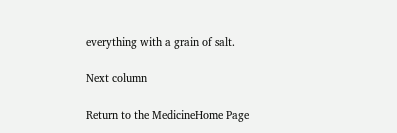everything with a grain of salt.

Next column

Return to the MedicineHome Page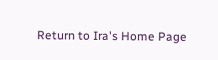Return to Ira's Home Page